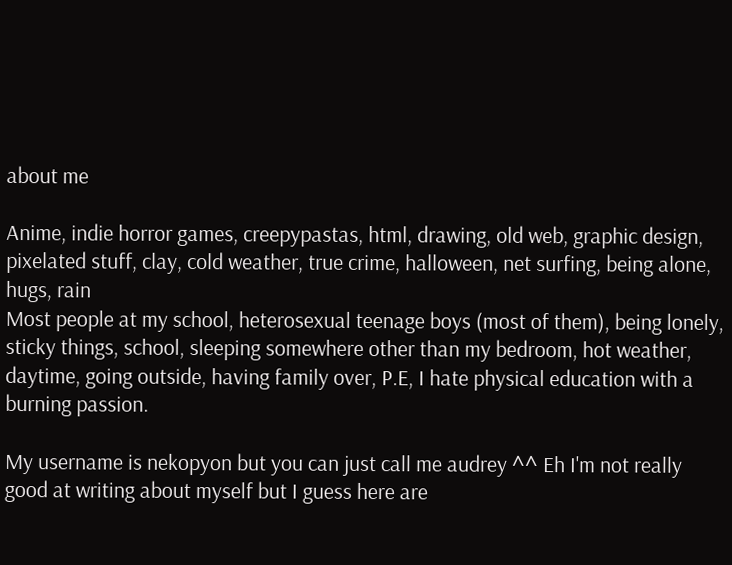about me

Anime, indie horror games, creepypastas, html, drawing, old web, graphic design, pixelated stuff, clay, cold weather, true crime, halloween, net surfing, being alone, hugs, rain
Most people at my school, heterosexual teenage boys (most of them), being lonely, sticky things, school, sleeping somewhere other than my bedroom, hot weather, daytime, going outside, having family over, P.E, I hate physical education with a burning passion.

My username is nekopyon but you can just call me audrey ^^ Eh I'm not really good at writing about myself but I guess here are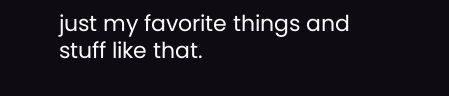just my favorite things and stuff like that.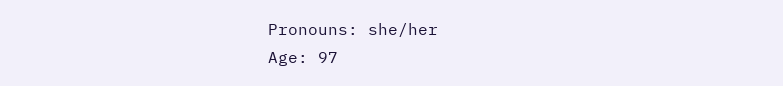Pronouns: she/her
Age: 97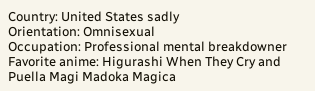Country: United States sadly
Orientation: Omnisexual
Occupation: Professional mental breakdowner
Favorite anime: Higurashi When They Cry and Puella Magi Madoka Magica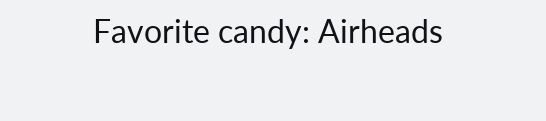Favorite candy: Airheads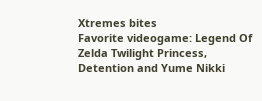Xtremes bites
Favorite videogame: Legend Of Zelda Twilight Princess, Detention and Yume Nikki